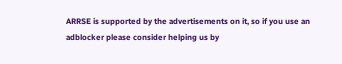ARRSE is supported by the advertisements on it, so if you use an adblocker please consider helping us by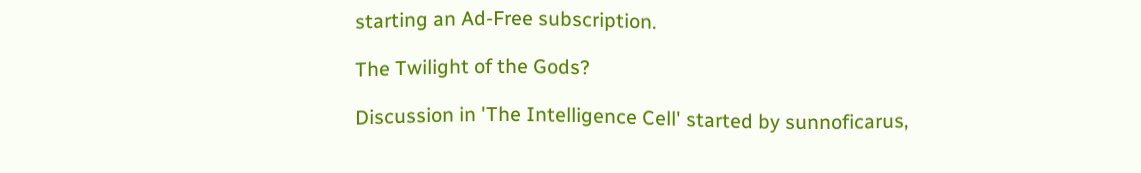starting an Ad-Free subscription.

The Twilight of the Gods?

Discussion in 'The Intelligence Cell' started by sunnoficarus,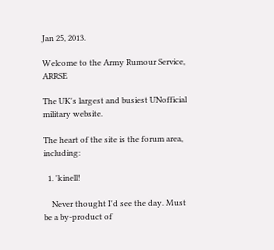Jan 25, 2013.

Welcome to the Army Rumour Service, ARRSE

The UK's largest and busiest UNofficial military website.

The heart of the site is the forum area, including:

  1. 'kinell!

    Never thought I'd see the day. Must be a by-product of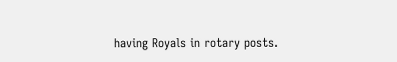having Royals in rotary posts.